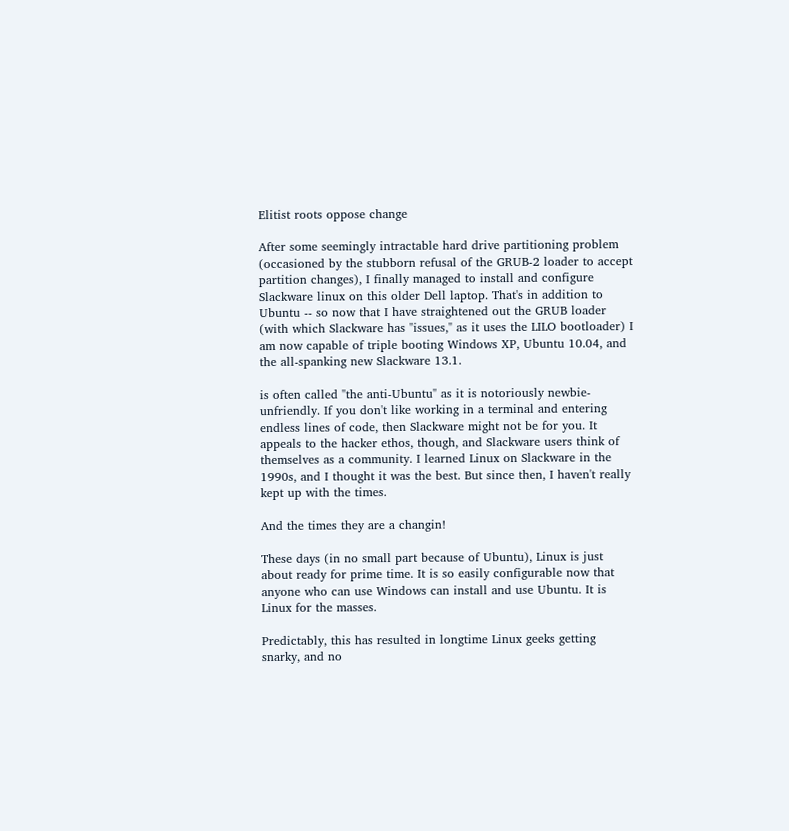Elitist roots oppose change

After some seemingly intractable hard drive partitioning problem (occasioned by the stubborn refusal of the GRUB-2 loader to accept partition changes), I finally managed to install and configure Slackware linux on this older Dell laptop. That's in addition to Ubuntu -- so now that I have straightened out the GRUB loader (with which Slackware has "issues," as it uses the LILO bootloader) I am now capable of triple booting Windows XP, Ubuntu 10.04, and the all-spanking new Slackware 13.1.

is often called "the anti-Ubuntu" as it is notoriously newbie-unfriendly. If you don't like working in a terminal and entering endless lines of code, then Slackware might not be for you. It appeals to the hacker ethos, though, and Slackware users think of themselves as a community. I learned Linux on Slackware in the 1990s, and I thought it was the best. But since then, I haven't really kept up with the times.

And the times they are a changin!

These days (in no small part because of Ubuntu), Linux is just about ready for prime time. It is so easily configurable now that anyone who can use Windows can install and use Ubuntu. It is Linux for the masses.

Predictably, this has resulted in longtime Linux geeks getting snarky, and no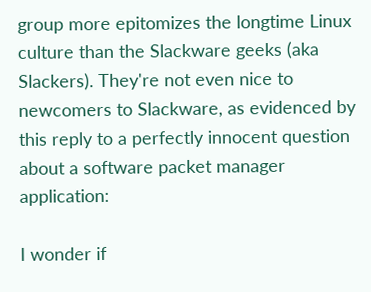group more epitomizes the longtime Linux culture than the Slackware geeks (aka Slackers). They're not even nice to newcomers to Slackware, as evidenced by this reply to a perfectly innocent question about a software packet manager application:

I wonder if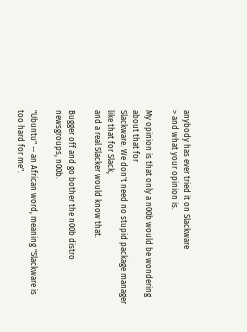anybody has ever tried it on Slackware
> and what your opinion is.

My opinion is that only a n00b would be wondering about that for
Slackware. We don't need no stupid package manager like that for Slack,
and a real Slacker would know that.

Bugger off and go bother the n00b distro newsgroups, n00b.

"Ubuntu" -- an African word, meaning "Slackware is too hard for me".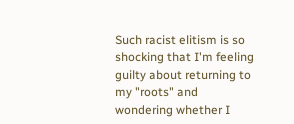Such racist elitism is so shocking that I'm feeling guilty about returning to my "roots" and wondering whether I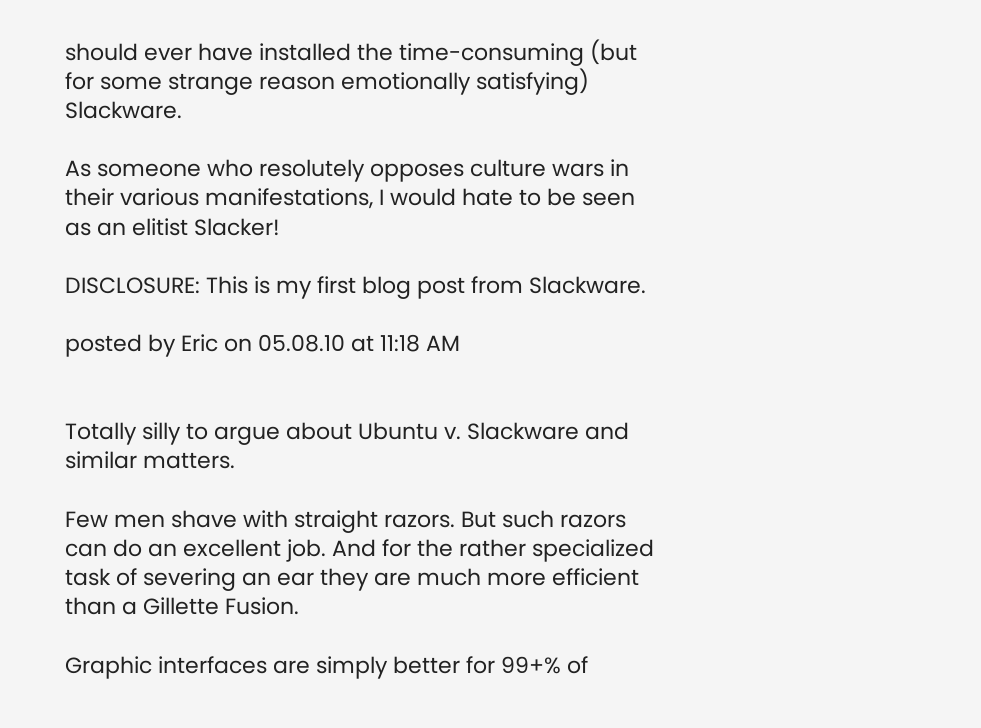should ever have installed the time-consuming (but for some strange reason emotionally satisfying) Slackware.

As someone who resolutely opposes culture wars in their various manifestations, I would hate to be seen as an elitist Slacker!

DISCLOSURE: This is my first blog post from Slackware.

posted by Eric on 05.08.10 at 11:18 AM


Totally silly to argue about Ubuntu v. Slackware and similar matters.

Few men shave with straight razors. But such razors can do an excellent job. And for the rather specialized task of severing an ear they are much more efficient than a Gillette Fusion.

Graphic interfaces are simply better for 99+% of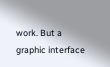work. But a graphic interface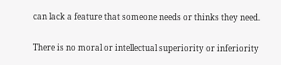can lack a feature that someone needs or thinks they need.

There is no moral or intellectual superiority or inferiority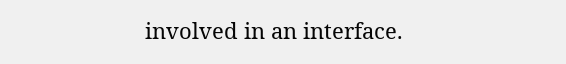involved in an interface.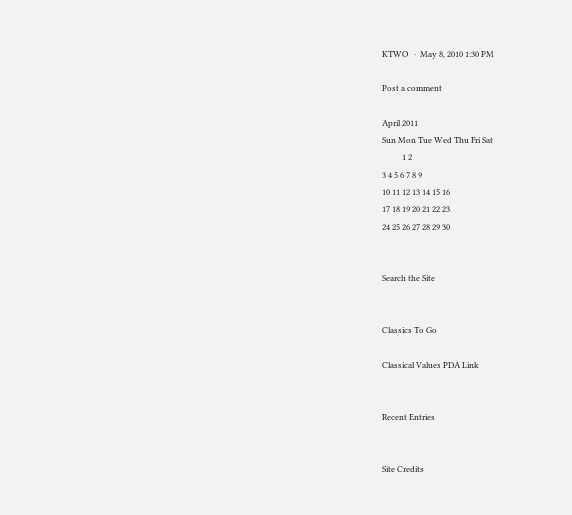KTWO   ·  May 8, 2010 1:30 PM

Post a comment

April 2011
Sun Mon Tue Wed Thu Fri Sat
          1 2
3 4 5 6 7 8 9
10 11 12 13 14 15 16
17 18 19 20 21 22 23
24 25 26 27 28 29 30


Search the Site


Classics To Go

Classical Values PDA Link


Recent Entries


Site Credits